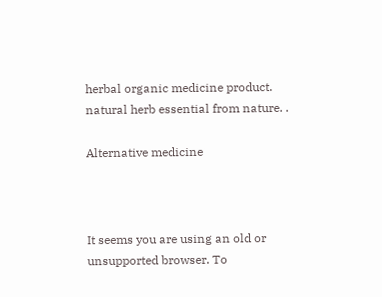herbal organic medicine product. natural herb essential from nature. .

Alternative medicine



It seems you are using an old or unsupported browser. To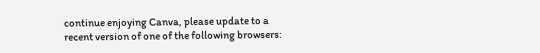continue enjoying Canva, please update to a recent version of one of the following browsers: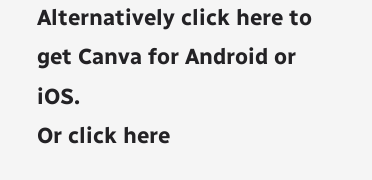Alternatively click here to get Canva for Android or iOS.
Or click here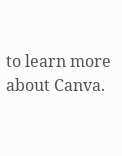to learn more about Canva.